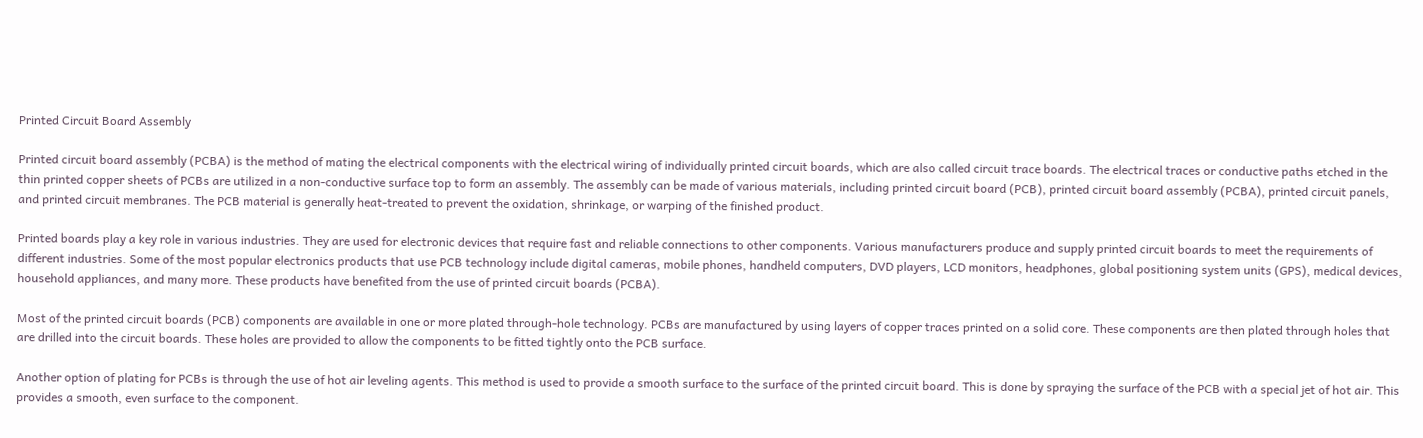Printed Circuit Board Assembly

Printed circuit board assembly (PCBA) is the method of mating the electrical components with the electrical wiring of individually printed circuit boards, which are also called circuit trace boards. The electrical traces or conductive paths etched in the thin printed copper sheets of PCBs are utilized in a non-conductive surface top to form an assembly. The assembly can be made of various materials, including printed circuit board (PCB), printed circuit board assembly (PCBA), printed circuit panels, and printed circuit membranes. The PCB material is generally heat-treated to prevent the oxidation, shrinkage, or warping of the finished product.

Printed boards play a key role in various industries. They are used for electronic devices that require fast and reliable connections to other components. Various manufacturers produce and supply printed circuit boards to meet the requirements of different industries. Some of the most popular electronics products that use PCB technology include digital cameras, mobile phones, handheld computers, DVD players, LCD monitors, headphones, global positioning system units (GPS), medical devices, household appliances, and many more. These products have benefited from the use of printed circuit boards (PCBA).

Most of the printed circuit boards (PCB) components are available in one or more plated through-hole technology. PCBs are manufactured by using layers of copper traces printed on a solid core. These components are then plated through holes that are drilled into the circuit boards. These holes are provided to allow the components to be fitted tightly onto the PCB surface.

Another option of plating for PCBs is through the use of hot air leveling agents. This method is used to provide a smooth surface to the surface of the printed circuit board. This is done by spraying the surface of the PCB with a special jet of hot air. This provides a smooth, even surface to the component.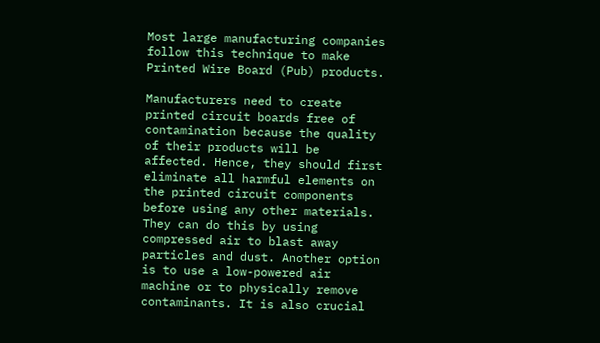Most large manufacturing companies follow this technique to make Printed Wire Board (Pub) products.

Manufacturers need to create printed circuit boards free of contamination because the quality of their products will be affected. Hence, they should first eliminate all harmful elements on the printed circuit components before using any other materials. They can do this by using compressed air to blast away particles and dust. Another option is to use a low-powered air machine or to physically remove contaminants. It is also crucial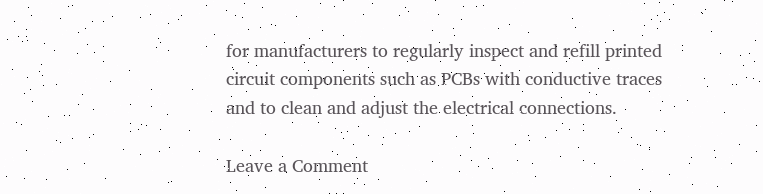for manufacturers to regularly inspect and refill printed circuit components such as PCBs with conductive traces and to clean and adjust the electrical connections.

Leave a Comment